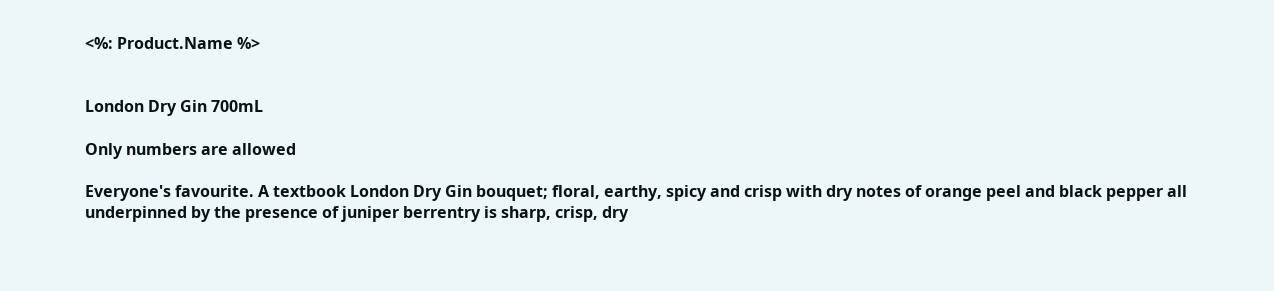<%: Product.Name %>


London Dry Gin 700mL

Only numbers are allowed

Everyone's favourite. A textbook London Dry Gin bouquet; floral, earthy, spicy and crisp with dry notes of orange peel and black pepper all underpinned by the presence of juniper berrentry is sharp, crisp, dry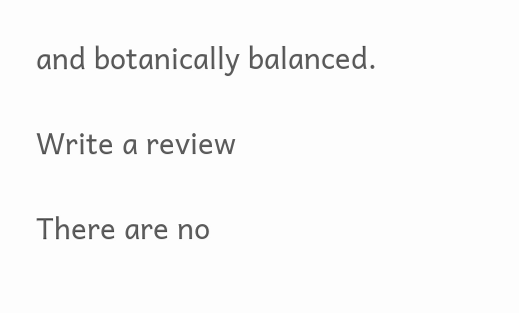and botanically balanced.

Write a review

There are no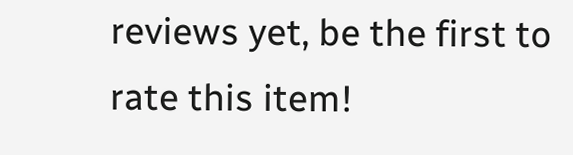reviews yet, be the first to rate this item!